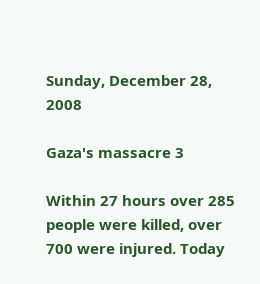Sunday, December 28, 2008

Gaza's massacre 3

Within 27 hours over 285 people were killed, over 700 were injured. Today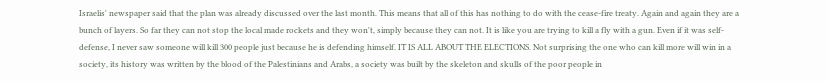Israelis' newspaper said that the plan was already discussed over the last month. This means that all of this has nothing to do with the cease-fire treaty. Again and again they are a bunch of layers. So far they can not stop the local made rockets and they won't, simply because they can not. It is like you are trying to kill a fly with a gun. Even if it was self-defense, I never saw someone will kill 300 people just because he is defending himself. IT IS ALL ABOUT THE ELECTIONS. Not surprising the one who can kill more will win in a society, its history was written by the blood of the Palestinians and Arabs, a society was built by the skeleton and skulls of the poor people in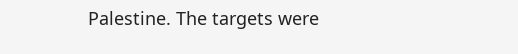Palestine. The targets were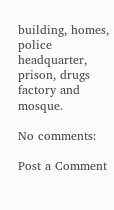building, homes, police headquarter, prison, drugs factory and mosque.

No comments:

Post a Comment